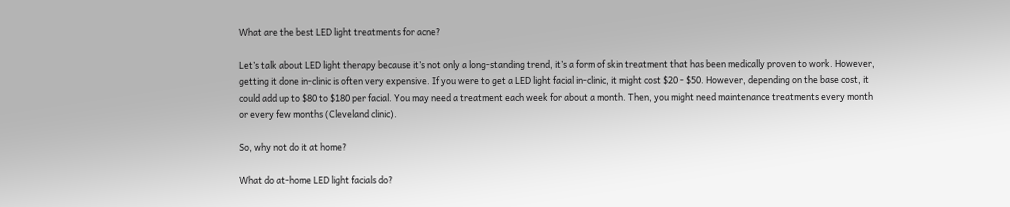What are the best LED light treatments for acne?

Let’s talk about LED light therapy because it’s not only a long-standing trend, it’s a form of skin treatment that has been medically proven to work. However, getting it done in-clinic is often very expensive. If you were to get a LED light facial in-clinic, it might cost $20 - $50. However, depending on the base cost, it could add up to $80 to $180 per facial. You may need a treatment each week for about a month. Then, you might need maintenance treatments every month or every few months (Cleveland clinic).

So, why not do it at home?

What do at-home LED light facials do?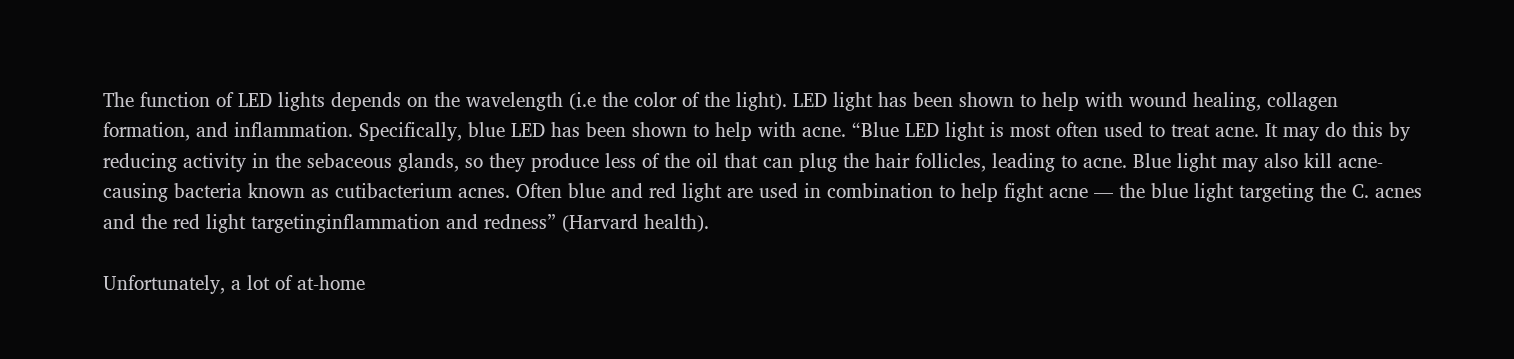The function of LED lights depends on the wavelength (i.e the color of the light). LED light has been shown to help with wound healing, collagen formation, and inflammation. Specifically, blue LED has been shown to help with acne. “Blue LED light is most often used to treat acne. It may do this by reducing activity in the sebaceous glands, so they produce less of the oil that can plug the hair follicles, leading to acne. Blue light may also kill acne-causing bacteria known as cutibacterium acnes. Often blue and red light are used in combination to help fight acne — the blue light targeting the C. acnes and the red light targetinginflammation and redness” (Harvard health).

Unfortunately, a lot of at-home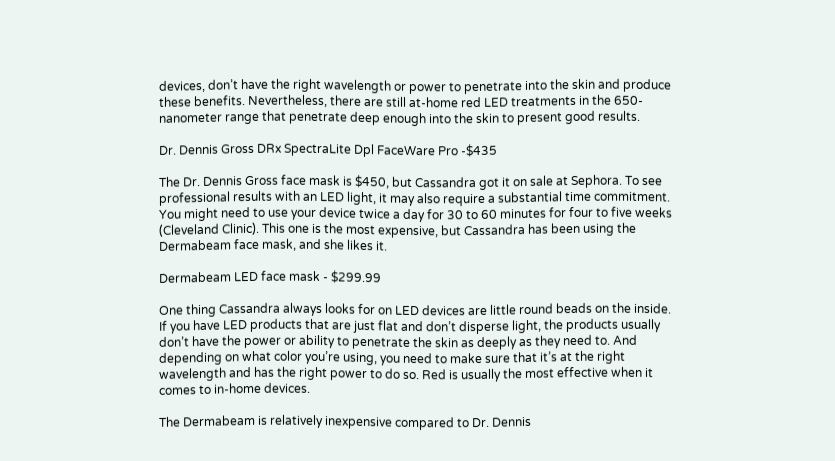devices, don’t have the right wavelength or power to penetrate into the skin and produce these benefits. Nevertheless, there are still at-home red LED treatments in the 650-nanometer range that penetrate deep enough into the skin to present good results.

Dr. Dennis Gross DRx SpectraLite Dpl FaceWare Pro -$435

The Dr. Dennis Gross face mask is $450, but Cassandra got it on sale at Sephora. To see professional results with an LED light, it may also require a substantial time commitment. You might need to use your device twice a day for 30 to 60 minutes for four to five weeks (Cleveland Clinic). This one is the most expensive, but Cassandra has been using the Dermabeam face mask, and she likes it.

Dermabeam LED face mask - $299.99

One thing Cassandra always looks for on LED devices are little round beads on the inside. If you have LED products that are just flat and don’t disperse light, the products usually don’t have the power or ability to penetrate the skin as deeply as they need to. And depending on what color you’re using, you need to make sure that it’s at the right wavelength and has the right power to do so. Red is usually the most effective when it comes to in-home devices.

The Dermabeam is relatively inexpensive compared to Dr. Dennis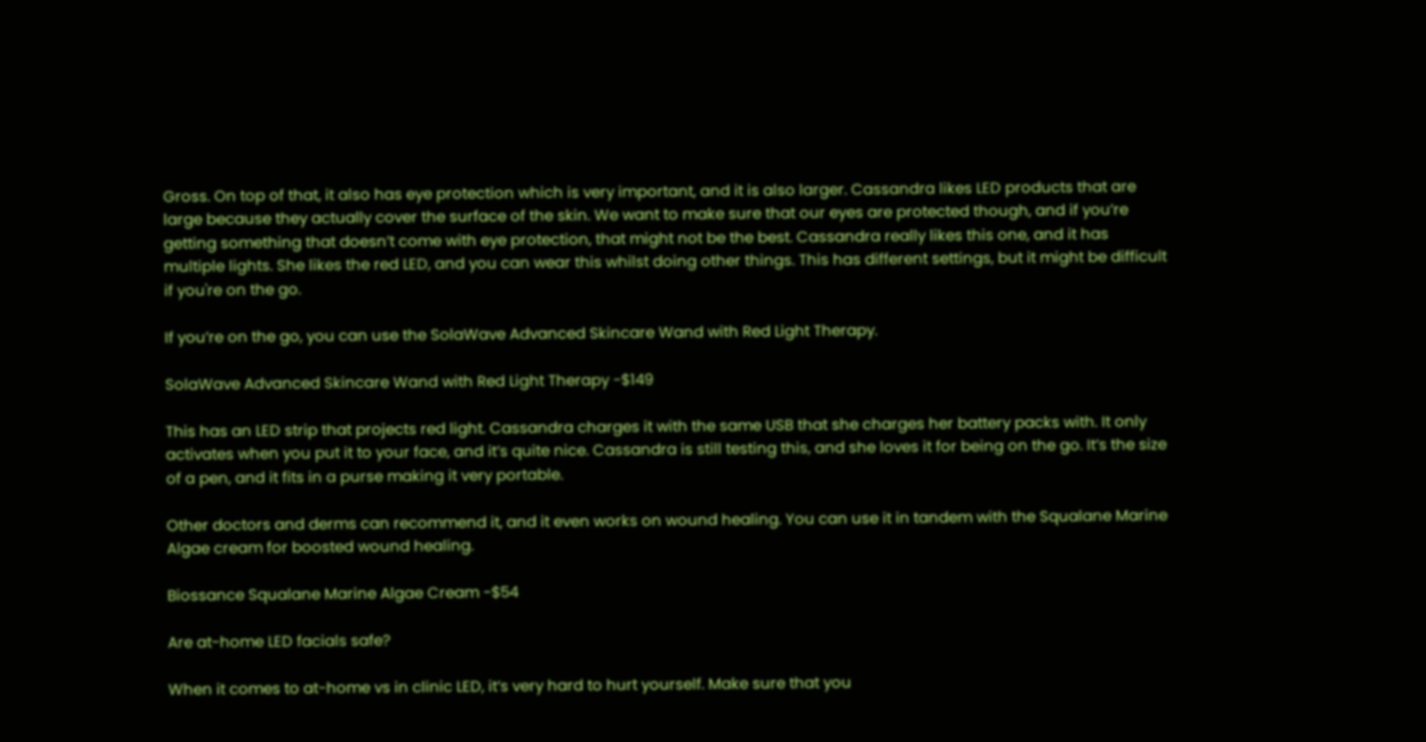Gross. On top of that, it also has eye protection which is very important, and it is also larger. Cassandra likes LED products that are large because they actually cover the surface of the skin. We want to make sure that our eyes are protected though, and if you’re getting something that doesn’t come with eye protection, that might not be the best. Cassandra really likes this one, and it has multiple lights. She likes the red LED, and you can wear this whilst doing other things. This has different settings, but it might be difficult if you're on the go.

If you’re on the go, you can use the SolaWave Advanced Skincare Wand with Red Light Therapy.

SolaWave Advanced Skincare Wand with Red Light Therapy -$149

This has an LED strip that projects red light. Cassandra charges it with the same USB that she charges her battery packs with. It only activates when you put it to your face, and it’s quite nice. Cassandra is still testing this, and she loves it for being on the go. It’s the size of a pen, and it fits in a purse making it very portable.

Other doctors and derms can recommend it, and it even works on wound healing. You can use it in tandem with the Squalane Marine Algae cream for boosted wound healing.

Biossance Squalane Marine Algae Cream -$54

Are at-home LED facials safe?

When it comes to at-home vs in clinic LED, it’s very hard to hurt yourself. Make sure that you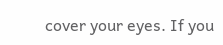cover your eyes. If you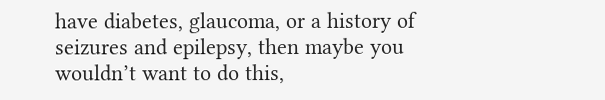have diabetes, glaucoma, or a history of seizures and epilepsy, then maybe you wouldn’t want to do this,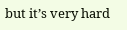but it’s very hard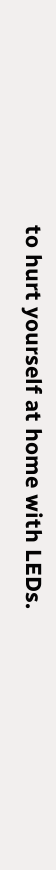to hurt yourself at home with LEDs.